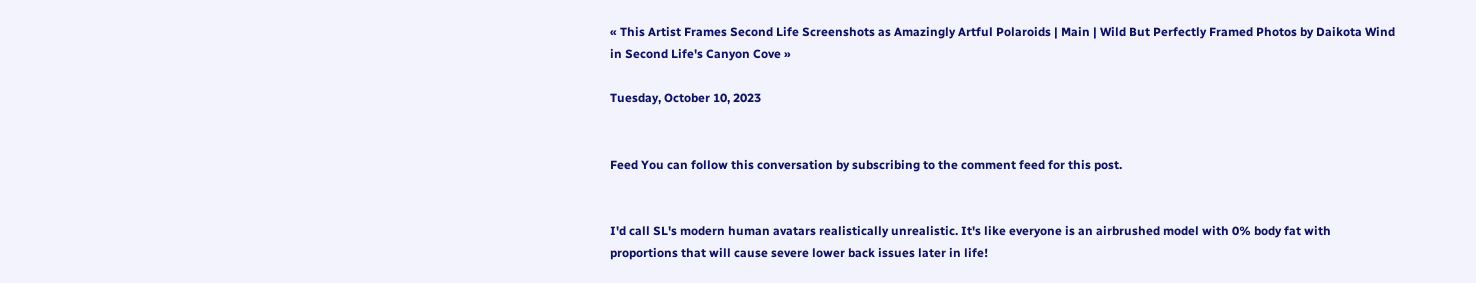« This Artist Frames Second Life Screenshots as Amazingly Artful Polaroids | Main | Wild But Perfectly Framed Photos by Daikota Wind in Second Life's Canyon Cove »

Tuesday, October 10, 2023


Feed You can follow this conversation by subscribing to the comment feed for this post.


I'd call SL's modern human avatars realistically unrealistic. It's like everyone is an airbrushed model with 0% body fat with proportions that will cause severe lower back issues later in life!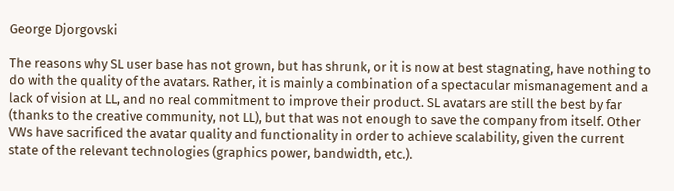George Djorgovski

The reasons why SL user base has not grown, but has shrunk, or it is now at best stagnating, have nothing to do with the quality of the avatars. Rather, it is mainly a combination of a spectacular mismanagement and a lack of vision at LL, and no real commitment to improve their product. SL avatars are still the best by far (thanks to the creative community, not LL), but that was not enough to save the company from itself. Other VWs have sacrificed the avatar quality and functionality in order to achieve scalability, given the current state of the relevant technologies (graphics power, bandwidth, etc.).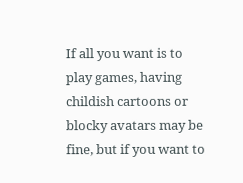If all you want is to play games, having childish cartoons or blocky avatars may be fine, but if you want to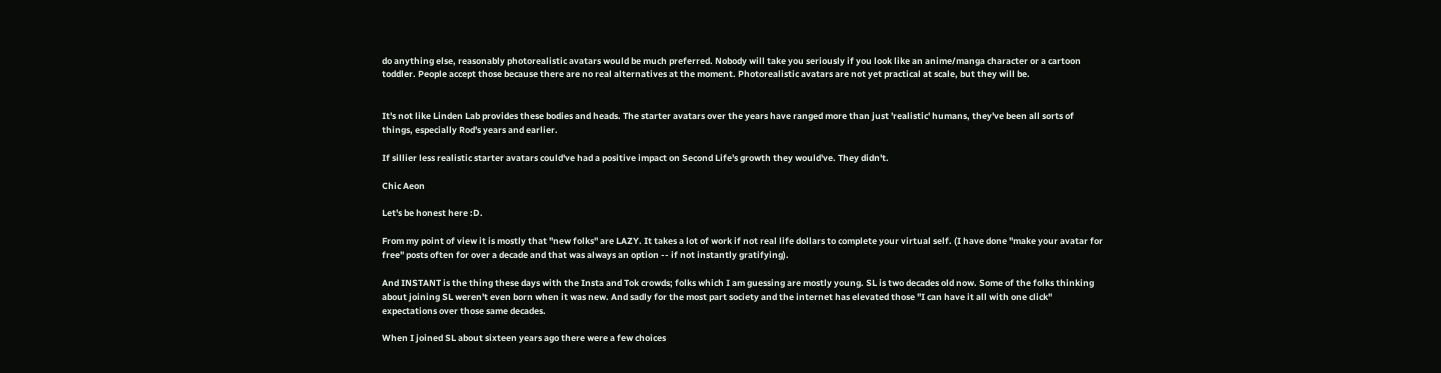do anything else, reasonably photorealistic avatars would be much preferred. Nobody will take you seriously if you look like an anime/manga character or a cartoon toddler. People accept those because there are no real alternatives at the moment. Photorealistic avatars are not yet practical at scale, but they will be.


It's not like Linden Lab provides these bodies and heads. The starter avatars over the years have ranged more than just 'realistic' humans, they've been all sorts of things, especially Rod's years and earlier.

If sillier less realistic starter avatars could've had a positive impact on Second Life's growth they would've. They didn't.

Chic Aeon

Let's be honest here :D.

From my point of view it is mostly that "new folks" are LAZY. It takes a lot of work if not real life dollars to complete your virtual self. (I have done "make your avatar for free" posts often for over a decade and that was always an option -- if not instantly gratifying).

And INSTANT is the thing these days with the Insta and Tok crowds; folks which I am guessing are mostly young. SL is two decades old now. Some of the folks thinking about joining SL weren't even born when it was new. And sadly for the most part society and the internet has elevated those "I can have it all with one click" expectations over those same decades.

When I joined SL about sixteen years ago there were a few choices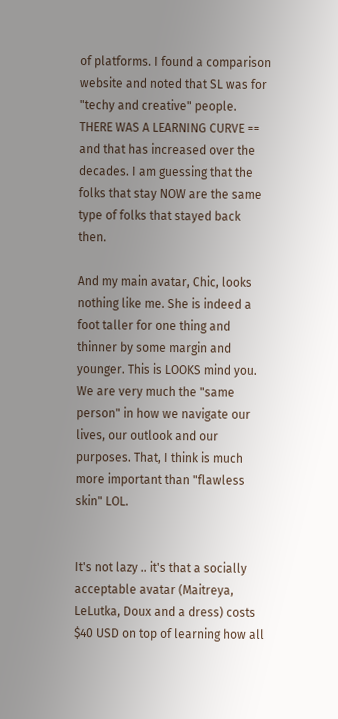of platforms. I found a comparison website and noted that SL was for "techy and creative" people. THERE WAS A LEARNING CURVE == and that has increased over the decades. I am guessing that the folks that stay NOW are the same type of folks that stayed back then.

And my main avatar, Chic, looks nothing like me. She is indeed a foot taller for one thing and thinner by some margin and younger. This is LOOKS mind you. We are very much the "same person" in how we navigate our lives, our outlook and our purposes. That, I think is much more important than "flawless skin" LOL.


It's not lazy .. it's that a socially acceptable avatar (Maitreya, LeLutka, Doux and a dress) costs $40 USD on top of learning how all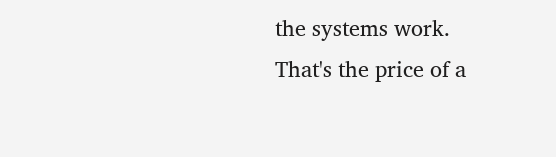the systems work.
That's the price of a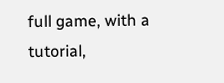full game, with a tutorial,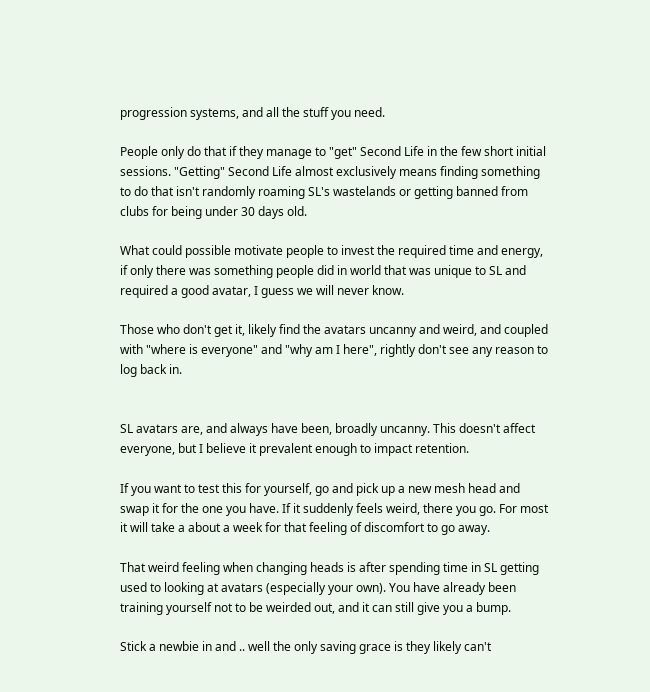progression systems, and all the stuff you need.

People only do that if they manage to "get" Second Life in the few short initial sessions. "Getting" Second Life almost exclusively means finding something to do that isn't randomly roaming SL's wastelands or getting banned from clubs for being under 30 days old.

What could possible motivate people to invest the required time and energy, if only there was something people did in world that was unique to SL and required a good avatar, I guess we will never know.

Those who don't get it, likely find the avatars uncanny and weird, and coupled with "where is everyone" and "why am I here", rightly don't see any reason to log back in.


SL avatars are, and always have been, broadly uncanny. This doesn't affect everyone, but I believe it prevalent enough to impact retention.

If you want to test this for yourself, go and pick up a new mesh head and swap it for the one you have. If it suddenly feels weird, there you go. For most it will take a about a week for that feeling of discomfort to go away.

That weird feeling when changing heads is after spending time in SL getting used to looking at avatars (especially your own). You have already been training yourself not to be weirded out, and it can still give you a bump.

Stick a newbie in and .. well the only saving grace is they likely can't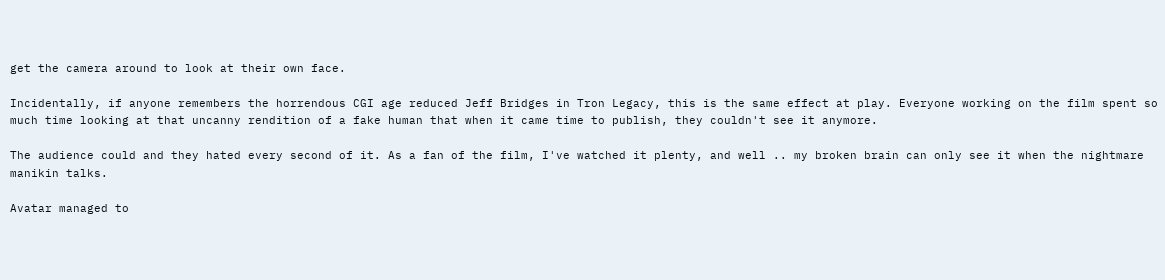get the camera around to look at their own face.

Incidentally, if anyone remembers the horrendous CGI age reduced Jeff Bridges in Tron Legacy, this is the same effect at play. Everyone working on the film spent so much time looking at that uncanny rendition of a fake human that when it came time to publish, they couldn't see it anymore.

The audience could and they hated every second of it. As a fan of the film, I've watched it plenty, and well .. my broken brain can only see it when the nightmare manikin talks.

Avatar managed to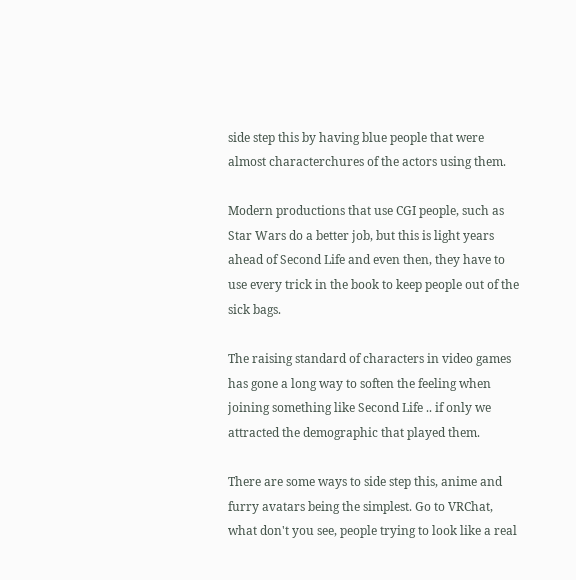side step this by having blue people that were almost characterchures of the actors using them.

Modern productions that use CGI people, such as Star Wars do a better job, but this is light years ahead of Second Life and even then, they have to use every trick in the book to keep people out of the sick bags.

The raising standard of characters in video games has gone a long way to soften the feeling when joining something like Second Life .. if only we attracted the demographic that played them.

There are some ways to side step this, anime and furry avatars being the simplest. Go to VRChat, what don't you see, people trying to look like a real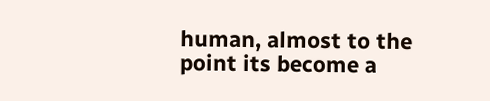human, almost to the point its become a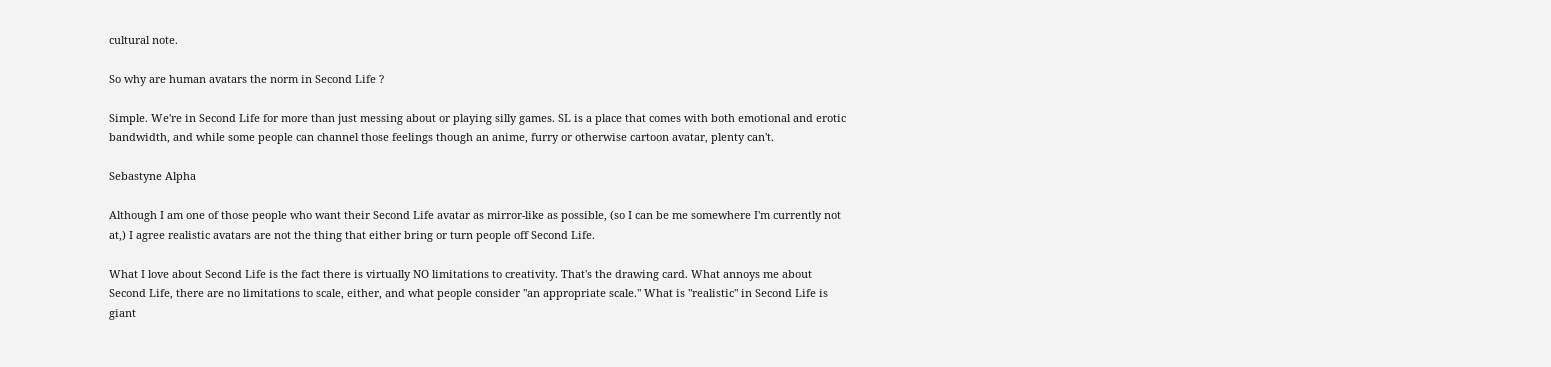cultural note.

So why are human avatars the norm in Second Life ?

Simple. We're in Second Life for more than just messing about or playing silly games. SL is a place that comes with both emotional and erotic bandwidth, and while some people can channel those feelings though an anime, furry or otherwise cartoon avatar, plenty can't.

Sebastyne Alpha

Although I am one of those people who want their Second Life avatar as mirror-like as possible, (so I can be me somewhere I'm currently not at,) I agree realistic avatars are not the thing that either bring or turn people off Second Life.

What I love about Second Life is the fact there is virtually NO limitations to creativity. That's the drawing card. What annoys me about Second Life, there are no limitations to scale, either, and what people consider "an appropriate scale." What is "realistic" in Second Life is giant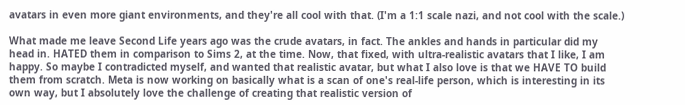avatars in even more giant environments, and they're all cool with that. (I'm a 1:1 scale nazi, and not cool with the scale.)

What made me leave Second Life years ago was the crude avatars, in fact. The ankles and hands in particular did my head in. HATED them in comparison to Sims 2, at the time. Now, that fixed, with ultra-realistic avatars that I like, I am happy. So maybe I contradicted myself, and wanted that realistic avatar, but what I also love is that we HAVE TO build them from scratch. Meta is now working on basically what is a scan of one's real-life person, which is interesting in its own way, but I absolutely love the challenge of creating that realistic version of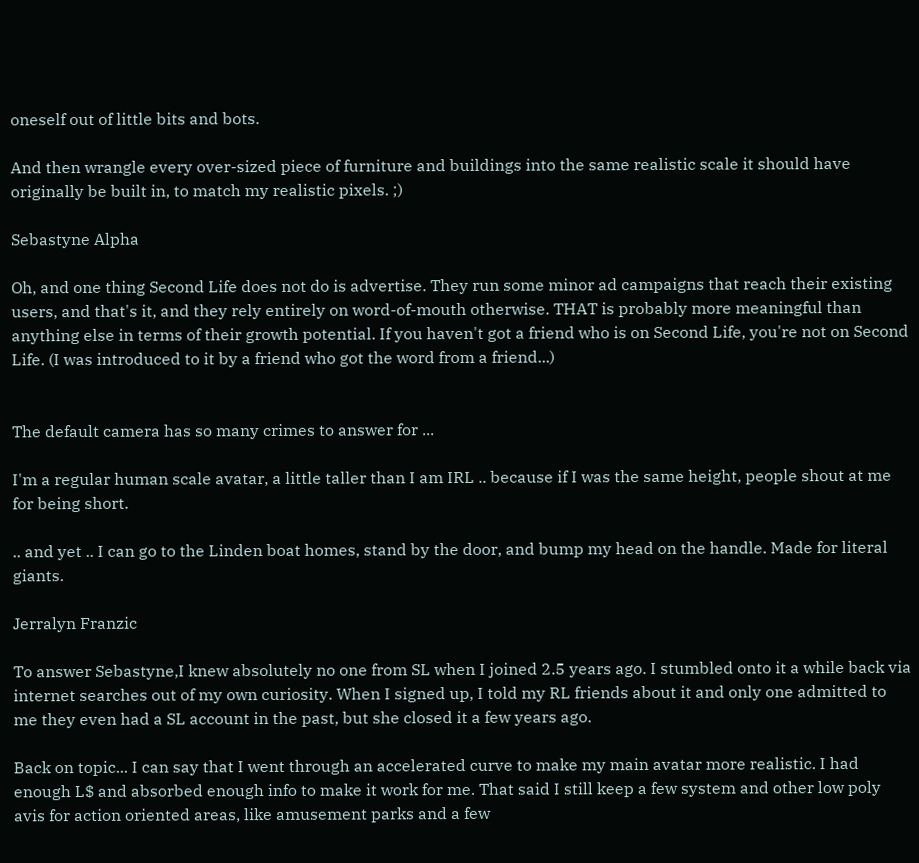oneself out of little bits and bots.

And then wrangle every over-sized piece of furniture and buildings into the same realistic scale it should have originally be built in, to match my realistic pixels. ;)

Sebastyne Alpha

Oh, and one thing Second Life does not do is advertise. They run some minor ad campaigns that reach their existing users, and that's it, and they rely entirely on word-of-mouth otherwise. THAT is probably more meaningful than anything else in terms of their growth potential. If you haven't got a friend who is on Second Life, you're not on Second Life. (I was introduced to it by a friend who got the word from a friend...)


The default camera has so many crimes to answer for ...

I'm a regular human scale avatar, a little taller than I am IRL .. because if I was the same height, people shout at me for being short.

.. and yet .. I can go to the Linden boat homes, stand by the door, and bump my head on the handle. Made for literal giants.

Jerralyn Franzic

To answer Sebastyne,I knew absolutely no one from SL when I joined 2.5 years ago. I stumbled onto it a while back via internet searches out of my own curiosity. When I signed up, I told my RL friends about it and only one admitted to me they even had a SL account in the past, but she closed it a few years ago.

Back on topic... I can say that I went through an accelerated curve to make my main avatar more realistic. I had enough L$ and absorbed enough info to make it work for me. That said I still keep a few system and other low poly avis for action oriented areas, like amusement parks and a few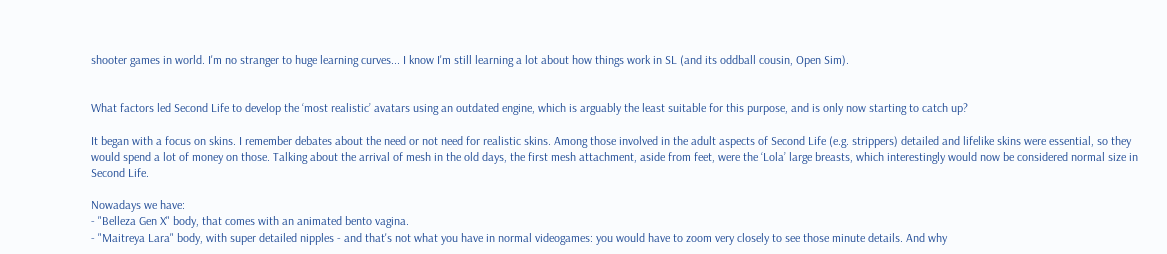shooter games in world. I'm no stranger to huge learning curves... I know I'm still learning a lot about how things work in SL (and its oddball cousin, Open Sim).


What factors led Second Life to develop the ‘most realistic’ avatars using an outdated engine, which is arguably the least suitable for this purpose, and is only now starting to catch up?

It began with a focus on skins. I remember debates about the need or not need for realistic skins. Among those involved in the adult aspects of Second Life (e.g. strippers) detailed and lifelike skins were essential, so they would spend a lot of money on those. Talking about the arrival of mesh in the old days, the first mesh attachment, aside from feet, were the ‘Lola’ large breasts, which interestingly would now be considered normal size in Second Life.

Nowadays we have:
- "Belleza Gen X" body, that comes with an animated bento vagina.
- "Maitreya Lara" body, with super detailed nipples - and that's not what you have in normal videogames: you would have to zoom very closely to see those minute details. And why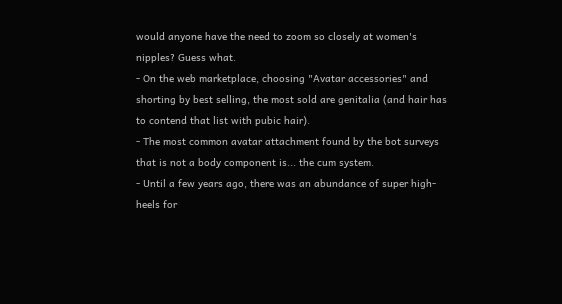would anyone have the need to zoom so closely at women's nipples? Guess what.
- On the web marketplace, choosing "Avatar accessories" and shorting by best selling, the most sold are genitalia (and hair has to contend that list with pubic hair).
- The most common avatar attachment found by the bot surveys that is not a body component is... the cum system.
- Until a few years ago, there was an abundance of super high-heels for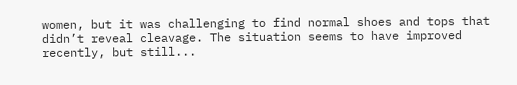women, but it was challenging to find normal shoes and tops that didn’t reveal cleavage. The situation seems to have improved recently, but still...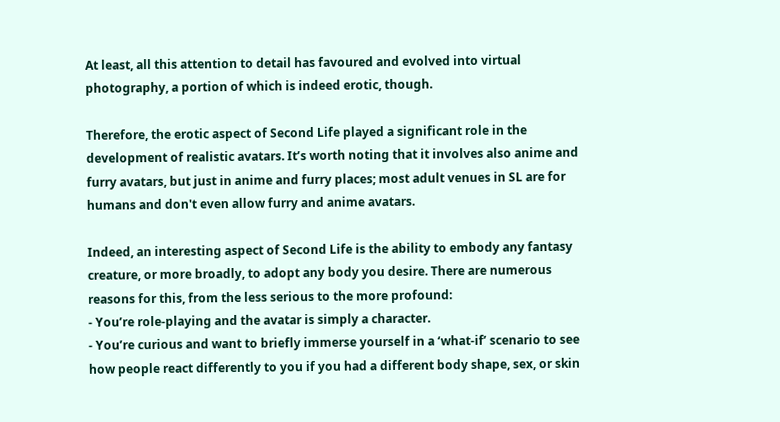At least, all this attention to detail has favoured and evolved into virtual photography, a portion of which is indeed erotic, though.

Therefore, the erotic aspect of Second Life played a significant role in the development of realistic avatars. It’s worth noting that it involves also anime and furry avatars, but just in anime and furry places; most adult venues in SL are for humans and don't even allow furry and anime avatars.

Indeed, an interesting aspect of Second Life is the ability to embody any fantasy creature, or more broadly, to adopt any body you desire. There are numerous reasons for this, from the less serious to the more profound:
- You’re role-playing and the avatar is simply a character.
- You’re curious and want to briefly immerse yourself in a ‘what-if’ scenario to see how people react differently to you if you had a different body shape, sex, or skin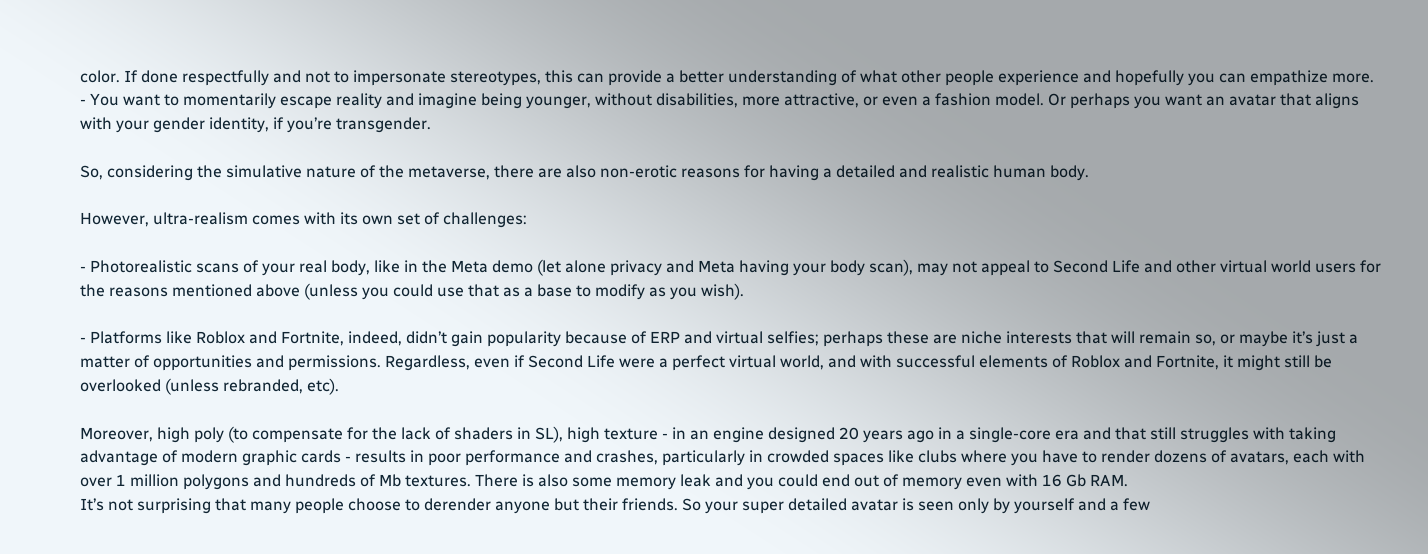color. If done respectfully and not to impersonate stereotypes, this can provide a better understanding of what other people experience and hopefully you can empathize more.
- You want to momentarily escape reality and imagine being younger, without disabilities, more attractive, or even a fashion model. Or perhaps you want an avatar that aligns with your gender identity, if you’re transgender.

So, considering the simulative nature of the metaverse, there are also non-erotic reasons for having a detailed and realistic human body.

However, ultra-realism comes with its own set of challenges:

- Photorealistic scans of your real body, like in the Meta demo (let alone privacy and Meta having your body scan), may not appeal to Second Life and other virtual world users for the reasons mentioned above (unless you could use that as a base to modify as you wish).

- Platforms like Roblox and Fortnite, indeed, didn’t gain popularity because of ERP and virtual selfies; perhaps these are niche interests that will remain so, or maybe it’s just a matter of opportunities and permissions. Regardless, even if Second Life were a perfect virtual world, and with successful elements of Roblox and Fortnite, it might still be overlooked (unless rebranded, etc).

Moreover, high poly (to compensate for the lack of shaders in SL), high texture - in an engine designed 20 years ago in a single-core era and that still struggles with taking advantage of modern graphic cards - results in poor performance and crashes, particularly in crowded spaces like clubs where you have to render dozens of avatars, each with over 1 million polygons and hundreds of Mb textures. There is also some memory leak and you could end out of memory even with 16 Gb RAM.
It’s not surprising that many people choose to derender anyone but their friends. So your super detailed avatar is seen only by yourself and a few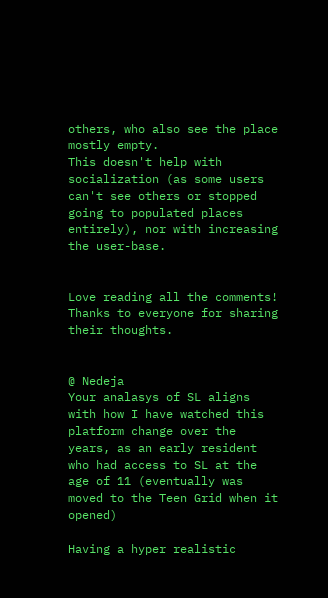others, who also see the place mostly empty.
This doesn't help with socialization (as some users can't see others or stopped going to populated places entirely), nor with increasing the user-base.


Love reading all the comments! Thanks to everyone for sharing their thoughts.


@ Nedeja
Your analasys of SL aligns with how I have watched this platform change over the years, as an early resident who had access to SL at the age of 11 (eventually was moved to the Teen Grid when it opened)

Having a hyper realistic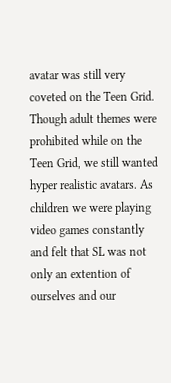avatar was still very coveted on the Teen Grid. Though adult themes were prohibited while on the Teen Grid, we still wanted hyper realistic avatars. As children we were playing video games constantly and felt that SL was not only an extention of ourselves and our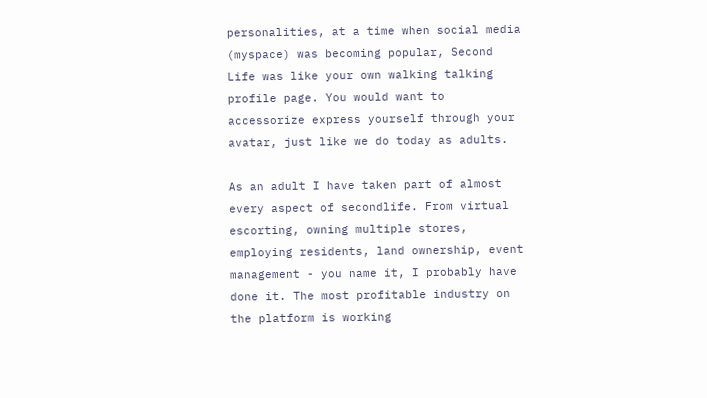personalities, at a time when social media (myspace) was becoming popular, Second Life was like your own walking talking profile page. You would want to accessorize express yourself through your avatar, just like we do today as adults.

As an adult I have taken part of almost every aspect of secondlife. From virtual escorting, owning multiple stores, employing residents, land ownership, event management - you name it, I probably have done it. The most profitable industry on the platform is working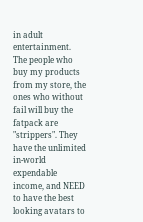in adult entertainment. The people who buy my products from my store, the ones who without fail will buy the fatpack are "strippers". They have the unlimited in-world expendable income, and NEED to have the best looking avatars to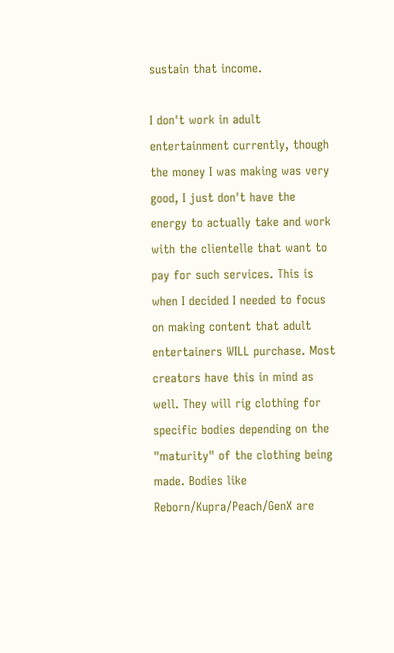sustain that income.

I don't work in adult entertainment currently, though the money I was making was very good, I just don't have the energy to actually take and work with the clientelle that want to pay for such services. This is when I decided I needed to focus on making content that adult entertainers WILL purchase. Most creators have this in mind as well. They will rig clothing for specific bodies depending on the "maturity" of the clothing being made. Bodies like Reborn/Kupra/Peach/GenX are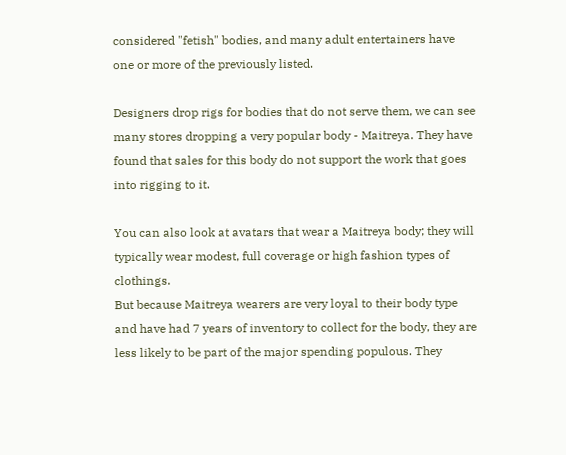considered "fetish" bodies, and many adult entertainers have one or more of the previously listed.

Designers drop rigs for bodies that do not serve them, we can see many stores dropping a very popular body - Maitreya. They have found that sales for this body do not support the work that goes into rigging to it.

You can also look at avatars that wear a Maitreya body; they will typically wear modest, full coverage or high fashion types of clothings.
But because Maitreya wearers are very loyal to their body type and have had 7 years of inventory to collect for the body, they are less likely to be part of the major spending populous. They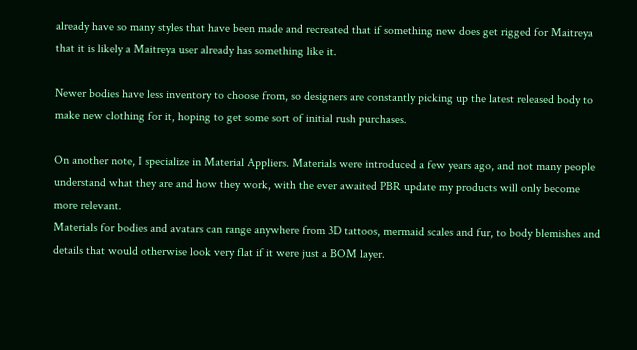already have so many styles that have been made and recreated that if something new does get rigged for Maitreya that it is likely a Maitreya user already has something like it.

Newer bodies have less inventory to choose from, so designers are constantly picking up the latest released body to make new clothing for it, hoping to get some sort of initial rush purchases.

On another note, I specialize in Material Appliers. Materials were introduced a few years ago, and not many people understand what they are and how they work, with the ever awaited PBR update my products will only become more relevant.
Materials for bodies and avatars can range anywhere from 3D tattoos, mermaid scales and fur, to body blemishes and details that would otherwise look very flat if it were just a BOM layer.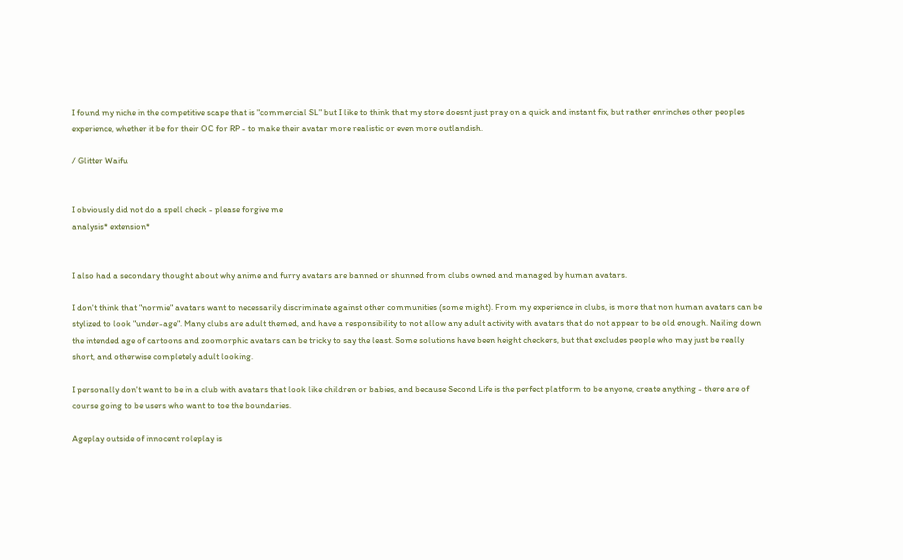I found my niche in the competitive scape that is "commercial SL" but I like to think that my store doesnt just pray on a quick and instant fix, but rather enrinches other peoples experience, whether it be for their OC for RP - to make their avatar more realistic or even more outlandish.

/ Glitter Waifu


I obviously did not do a spell check - please forgive me
analysis* extension*


I also had a secondary thought about why anime and furry avatars are banned or shunned from clubs owned and managed by human avatars.

I don't think that "normie" avatars want to necessarily discriminate against other communities (some might). From my experience in clubs, is more that non human avatars can be stylized to look "under-age". Many clubs are adult themed, and have a responsibility to not allow any adult activity with avatars that do not appear to be old enough. Nailing down the intended age of cartoons and zoomorphic avatars can be tricky to say the least. Some solutions have been height checkers, but that excludes people who may just be really short, and otherwise completely adult looking.

I personally don't want to be in a club with avatars that look like children or babies, and because Second Life is the perfect platform to be anyone, create anything - there are of course going to be users who want to toe the boundaries.

Ageplay outside of innocent roleplay is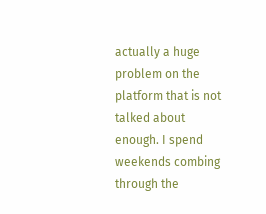actually a huge problem on the platform that is not talked about enough. I spend weekends combing through the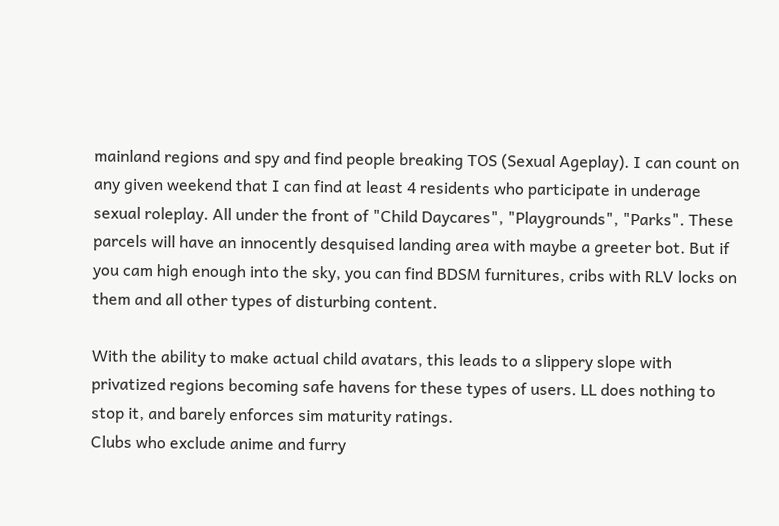mainland regions and spy and find people breaking TOS (Sexual Ageplay). I can count on any given weekend that I can find at least 4 residents who participate in underage sexual roleplay. All under the front of "Child Daycares", "Playgrounds", "Parks". These parcels will have an innocently desquised landing area with maybe a greeter bot. But if you cam high enough into the sky, you can find BDSM furnitures, cribs with RLV locks on them and all other types of disturbing content.

With the ability to make actual child avatars, this leads to a slippery slope with privatized regions becoming safe havens for these types of users. LL does nothing to stop it, and barely enforces sim maturity ratings.
Clubs who exclude anime and furry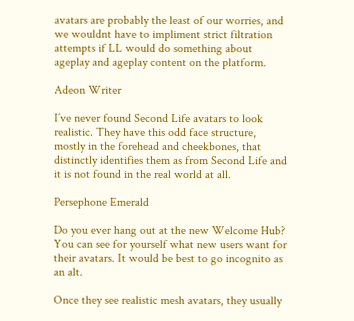avatars are probably the least of our worries, and we wouldnt have to impliment strict filtration attempts if LL would do something about ageplay and ageplay content on the platform.

Adeon Writer

I’ve never found Second Life avatars to look realistic. They have this odd face structure, mostly in the forehead and cheekbones, that distinctly identifies them as from Second Life and it is not found in the real world at all.

Persephone Emerald

Do you ever hang out at the new Welcome Hub? You can see for yourself what new users want for their avatars. It would be best to go incognito as an alt.

Once they see realistic mesh avatars, they usually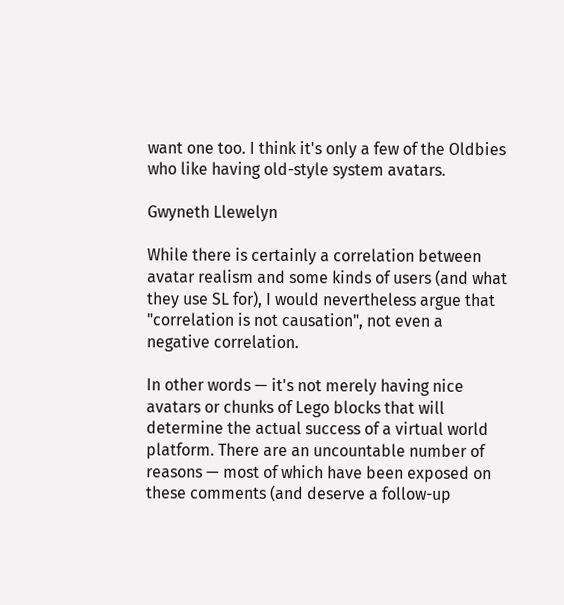want one too. I think it's only a few of the Oldbies who like having old-style system avatars.

Gwyneth Llewelyn

While there is certainly a correlation between avatar realism and some kinds of users (and what they use SL for), I would nevertheless argue that "correlation is not causation", not even a negative correlation.

In other words — it's not merely having nice avatars or chunks of Lego blocks that will determine the actual success of a virtual world platform. There are an uncountable number of reasons — most of which have been exposed on these comments (and deserve a follow-up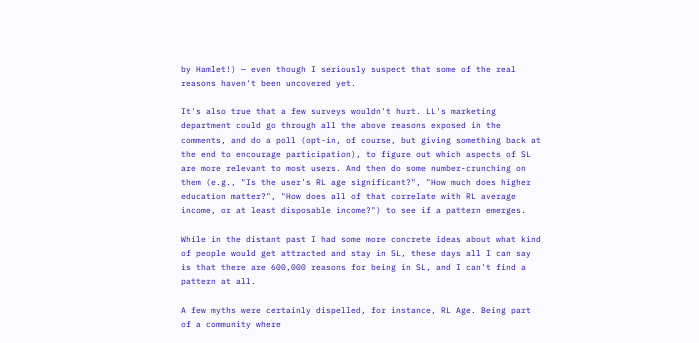by Hamlet!) — even though I seriously suspect that some of the real reasons haven't been uncovered yet.

It's also true that a few surveys wouldn't hurt. LL's marketing department could go through all the above reasons exposed in the comments, and do a poll (opt-in, of course, but giving something back at the end to encourage participation), to figure out which aspects of SL are more relevant to most users. And then do some number-crunching on them (e.g., "Is the user's RL age significant?", "How much does higher education matter?", "How does all of that correlate with RL average income, or at least disposable income?") to see if a pattern emerges.

While in the distant past I had some more concrete ideas about what kind of people would get attracted and stay in SL, these days all I can say is that there are 600,000 reasons for being in SL, and I can't find a pattern at all.

A few myths were certainly dispelled, for instance, RL Age. Being part of a community where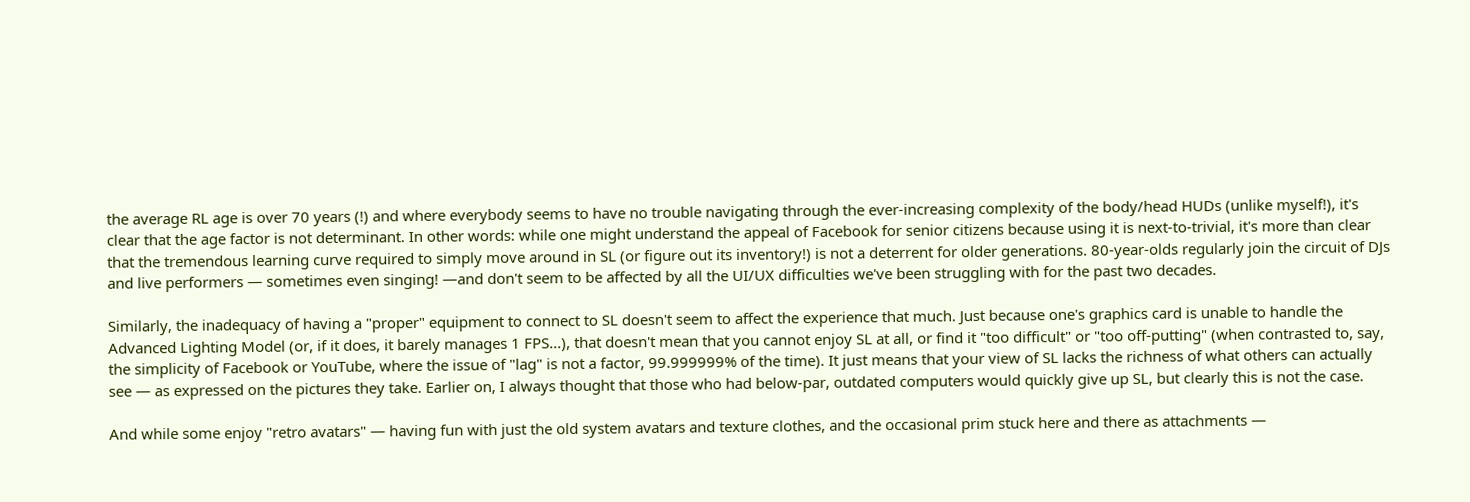the average RL age is over 70 years (!) and where everybody seems to have no trouble navigating through the ever-increasing complexity of the body/head HUDs (unlike myself!), it's clear that the age factor is not determinant. In other words: while one might understand the appeal of Facebook for senior citizens because using it is next-to-trivial, it's more than clear that the tremendous learning curve required to simply move around in SL (or figure out its inventory!) is not a deterrent for older generations. 80-year-olds regularly join the circuit of DJs and live performers — sometimes even singing! —and don't seem to be affected by all the UI/UX difficulties we've been struggling with for the past two decades.

Similarly, the inadequacy of having a "proper" equipment to connect to SL doesn't seem to affect the experience that much. Just because one's graphics card is unable to handle the Advanced Lighting Model (or, if it does, it barely manages 1 FPS...), that doesn't mean that you cannot enjoy SL at all, or find it "too difficult" or "too off-putting" (when contrasted to, say, the simplicity of Facebook or YouTube, where the issue of "lag" is not a factor, 99.999999% of the time). It just means that your view of SL lacks the richness of what others can actually see — as expressed on the pictures they take. Earlier on, I always thought that those who had below-par, outdated computers would quickly give up SL, but clearly this is not the case.

And while some enjoy "retro avatars" — having fun with just the old system avatars and texture clothes, and the occasional prim stuck here and there as attachments —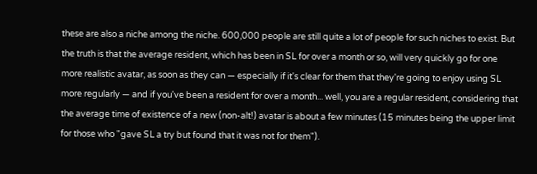these are also a niche among the niche. 600,000 people are still quite a lot of people for such niches to exist. But the truth is that the average resident, which has been in SL for over a month or so, will very quickly go for one more realistic avatar, as soon as they can — especially if it's clear for them that they're going to enjoy using SL more regularly — and if you've been a resident for over a month... well, you are a regular resident, considering that the average time of existence of a new (non-alt!) avatar is about a few minutes (15 minutes being the upper limit for those who "gave SL a try but found that it was not for them").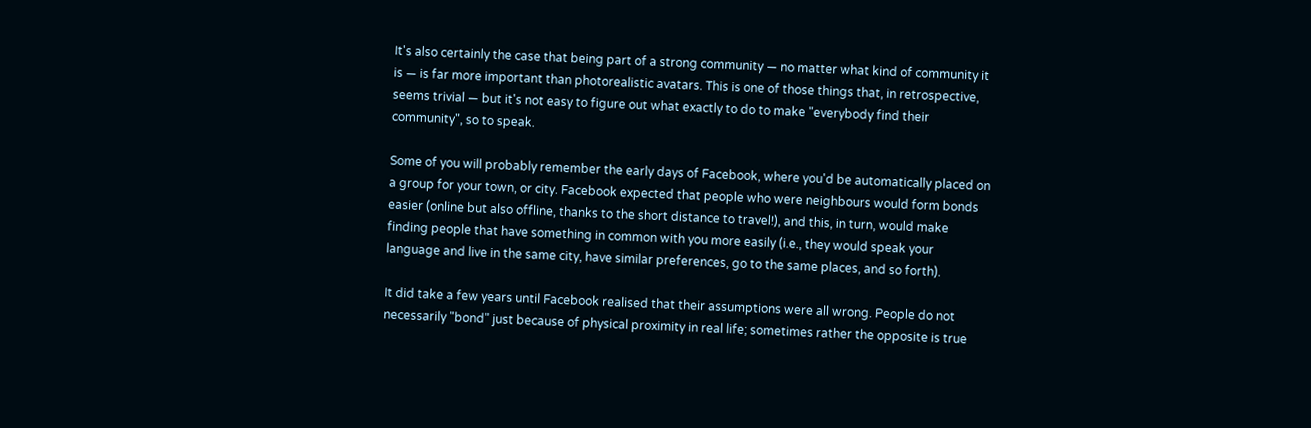It's also certainly the case that being part of a strong community — no matter what kind of community it is — is far more important than photorealistic avatars. This is one of those things that, in retrospective, seems trivial — but it's not easy to figure out what exactly to do to make "everybody find their community", so to speak.

Some of you will probably remember the early days of Facebook, where you'd be automatically placed on a group for your town, or city. Facebook expected that people who were neighbours would form bonds easier (online but also offline, thanks to the short distance to travel!), and this, in turn, would make finding people that have something in common with you more easily (i.e., they would speak your language and live in the same city, have similar preferences, go to the same places, and so forth).

It did take a few years until Facebook realised that their assumptions were all wrong. People do not necessarily "bond" just because of physical proximity in real life; sometimes rather the opposite is true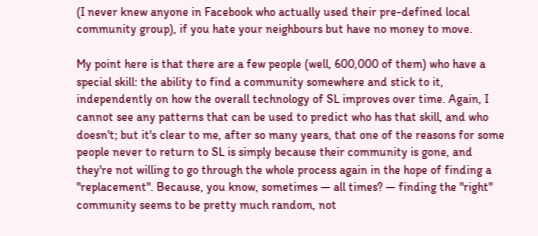(I never knew anyone in Facebook who actually used their pre-defined local community group), if you hate your neighbours but have no money to move.

My point here is that there are a few people (well, 600,000 of them) who have a special skill: the ability to find a community somewhere and stick to it, independently on how the overall technology of SL improves over time. Again, I cannot see any patterns that can be used to predict who has that skill, and who doesn't; but it's clear to me, after so many years, that one of the reasons for some people never to return to SL is simply because their community is gone, and they're not willing to go through the whole process again in the hope of finding a "replacement". Because, you know, sometimes — all times? — finding the "right" community seems to be pretty much random, not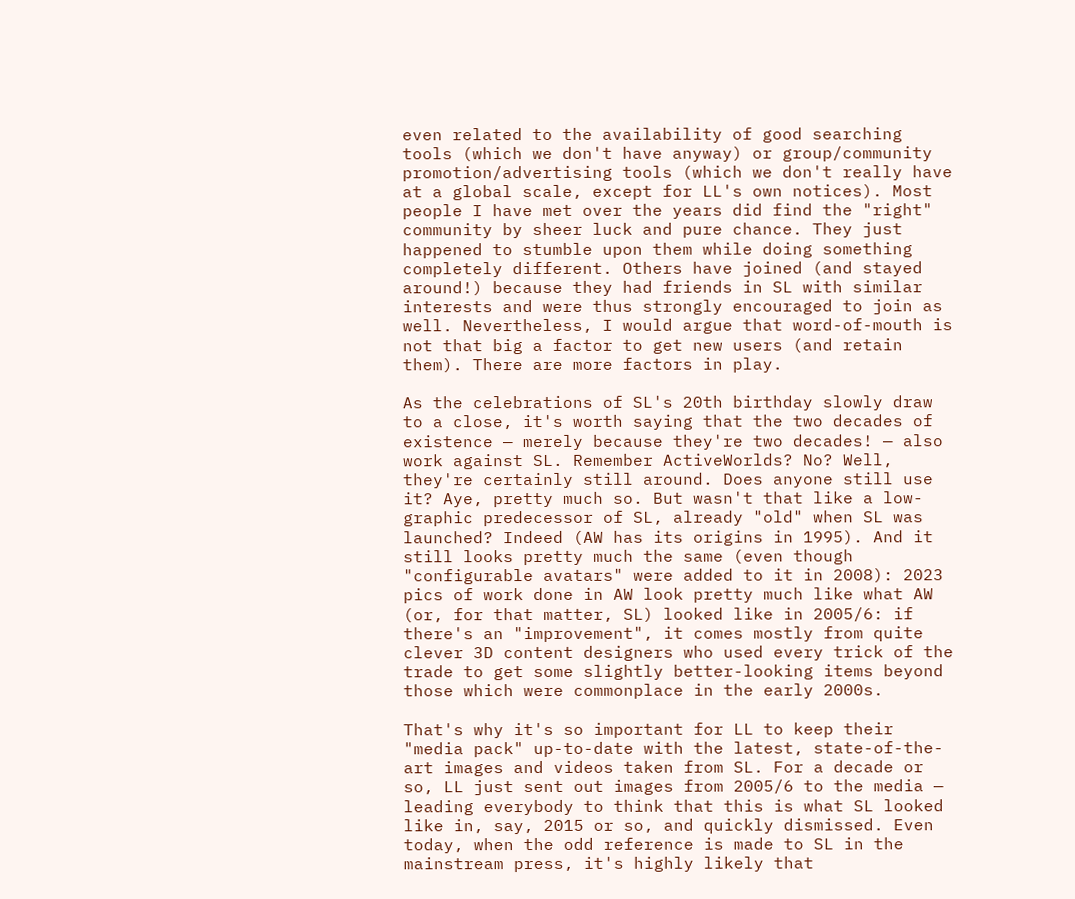even related to the availability of good searching tools (which we don't have anyway) or group/community promotion/advertising tools (which we don't really have at a global scale, except for LL's own notices). Most people I have met over the years did find the "right" community by sheer luck and pure chance. They just happened to stumble upon them while doing something completely different. Others have joined (and stayed around!) because they had friends in SL with similar interests and were thus strongly encouraged to join as well. Nevertheless, I would argue that word-of-mouth is not that big a factor to get new users (and retain them). There are more factors in play.

As the celebrations of SL's 20th birthday slowly draw to a close, it's worth saying that the two decades of existence — merely because they're two decades! — also work against SL. Remember ActiveWorlds? No? Well, they're certainly still around. Does anyone still use it? Aye, pretty much so. But wasn't that like a low-graphic predecessor of SL, already "old" when SL was launched? Indeed (AW has its origins in 1995). And it still looks pretty much the same (even though "configurable avatars" were added to it in 2008): 2023 pics of work done in AW look pretty much like what AW (or, for that matter, SL) looked like in 2005/6: if there's an "improvement", it comes mostly from quite clever 3D content designers who used every trick of the trade to get some slightly better-looking items beyond those which were commonplace in the early 2000s.

That's why it's so important for LL to keep their "media pack" up-to-date with the latest, state-of-the-art images and videos taken from SL. For a decade or so, LL just sent out images from 2005/6 to the media — leading everybody to think that this is what SL looked like in, say, 2015 or so, and quickly dismissed. Even today, when the odd reference is made to SL in the mainstream press, it's highly likely that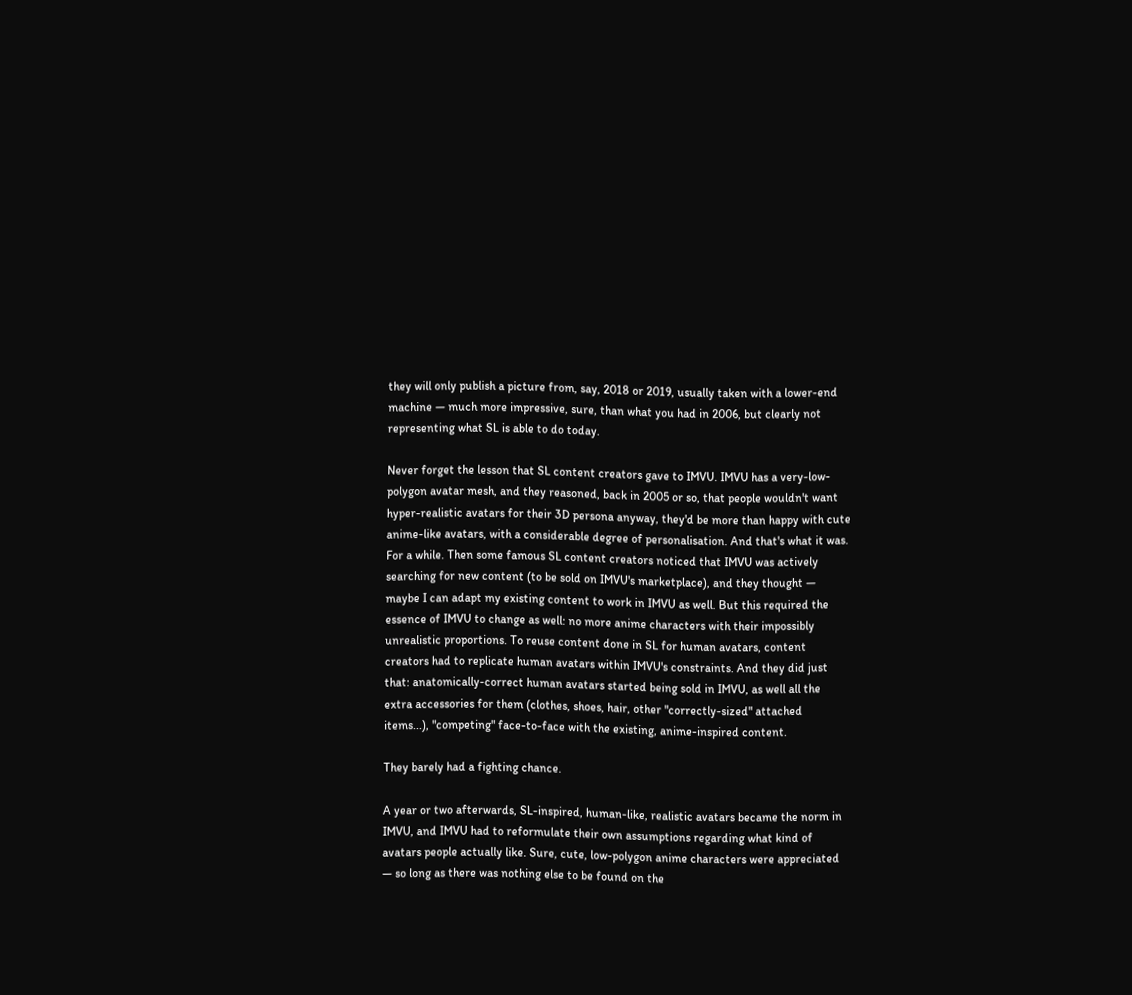they will only publish a picture from, say, 2018 or 2019, usually taken with a lower-end machine — much more impressive, sure, than what you had in 2006, but clearly not representing what SL is able to do today.

Never forget the lesson that SL content creators gave to IMVU. IMVU has a very-low-polygon avatar mesh, and they reasoned, back in 2005 or so, that people wouldn't want hyper-realistic avatars for their 3D persona anyway, they'd be more than happy with cute anime-like avatars, with a considerable degree of personalisation. And that's what it was. For a while. Then some famous SL content creators noticed that IMVU was actively searching for new content (to be sold on IMVU's marketplace), and they thought — maybe I can adapt my existing content to work in IMVU as well. But this required the essence of IMVU to change as well: no more anime characters with their impossibly unrealistic proportions. To reuse content done in SL for human avatars, content creators had to replicate human avatars within IMVU's constraints. And they did just that: anatomically-correct human avatars started being sold in IMVU, as well all the extra accessories for them (clothes, shoes, hair, other "correctly-sized" attached items...), "competing" face-to-face with the existing, anime-inspired content.

They barely had a fighting chance.

A year or two afterwards, SL-inspired, human-like, realistic avatars became the norm in IMVU, and IMVU had to reformulate their own assumptions regarding what kind of avatars people actually like. Sure, cute, low-polygon anime characters were appreciated — so long as there was nothing else to be found on the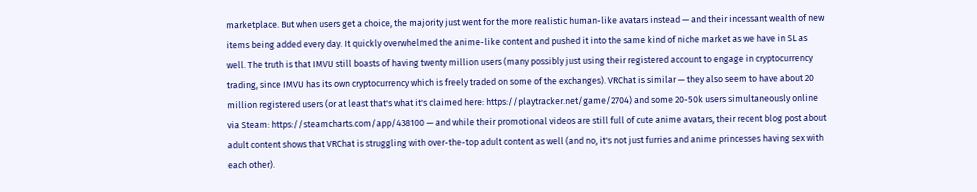marketplace. But when users get a choice, the majority just went for the more realistic human-like avatars instead — and their incessant wealth of new items being added every day. It quickly overwhelmed the anime-like content and pushed it into the same kind of niche market as we have in SL as well. The truth is that IMVU still boasts of having twenty million users (many possibly just using their registered account to engage in cryptocurrency trading, since IMVU has its own cryptocurrency which is freely traded on some of the exchanges). VRChat is similar — they also seem to have about 20 million registered users (or at least that's what it's claimed here: https://playtracker.net/game/2704) and some 20-50k users simultaneously online via Steam: https://steamcharts.com/app/438100 — and while their promotional videos are still full of cute anime avatars, their recent blog post about adult content shows that VRChat is struggling with over-the-top adult content as well (and no, it's not just furries and anime princesses having sex with each other).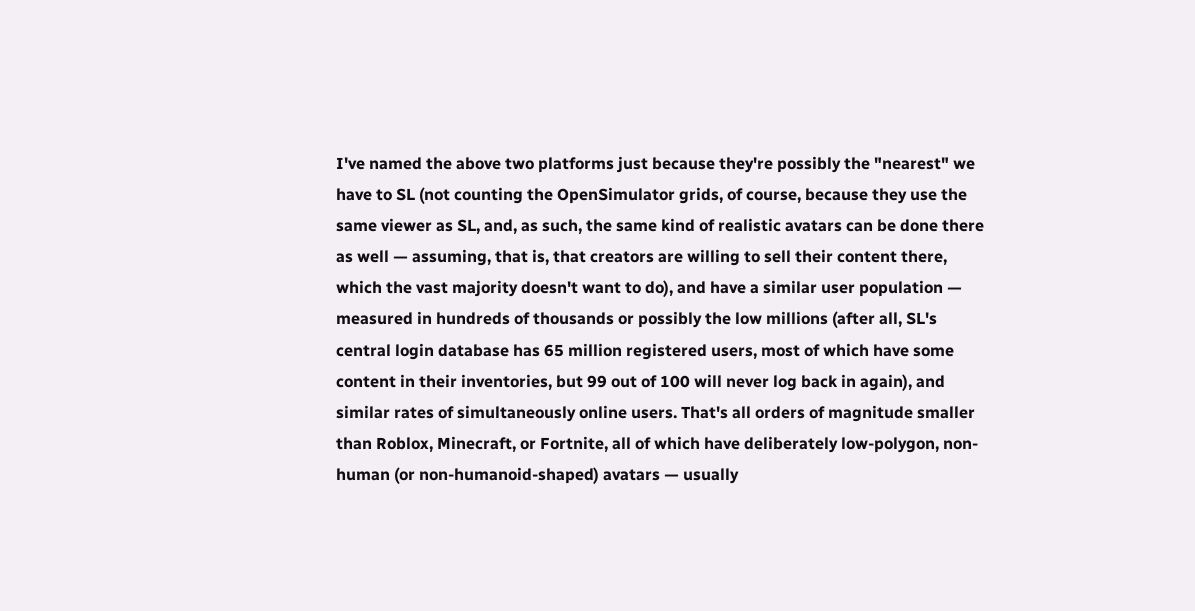I've named the above two platforms just because they're possibly the "nearest" we have to SL (not counting the OpenSimulator grids, of course, because they use the same viewer as SL, and, as such, the same kind of realistic avatars can be done there as well — assuming, that is, that creators are willing to sell their content there, which the vast majority doesn't want to do), and have a similar user population — measured in hundreds of thousands or possibly the low millions (after all, SL's central login database has 65 million registered users, most of which have some content in their inventories, but 99 out of 100 will never log back in again), and similar rates of simultaneously online users. That's all orders of magnitude smaller than Roblox, Minecraft, or Fortnite, all of which have deliberately low-polygon, non-human (or non-humanoid-shaped) avatars — usually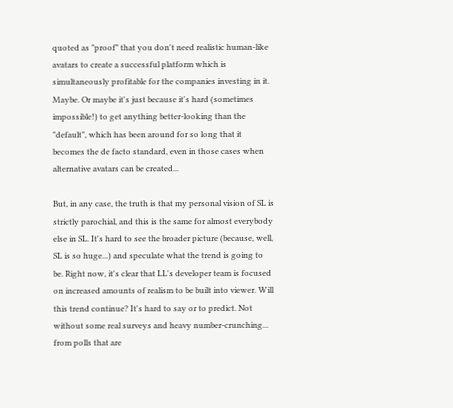quoted as "proof" that you don't need realistic human-like avatars to create a successful platform which is simultaneously profitable for the companies investing in it. Maybe. Or maybe it's just because it's hard (sometimes impossible!) to get anything better-looking than the "default", which has been around for so long that it becomes the de facto standard, even in those cases when alternative avatars can be created...

But, in any case, the truth is that my personal vision of SL is strictly parochial, and this is the same for almost everybody else in SL. It's hard to see the broader picture (because, well, SL is so huge...) and speculate what the trend is going to be. Right now, it's clear that LL's developer team is focused on increased amounts of realism to be built into viewer. Will this trend continue? It's hard to say or to predict. Not without some real surveys and heavy number-crunching... from polls that are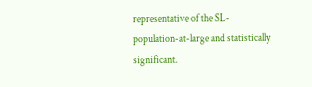representative of the SL-population-at-large and statistically significant.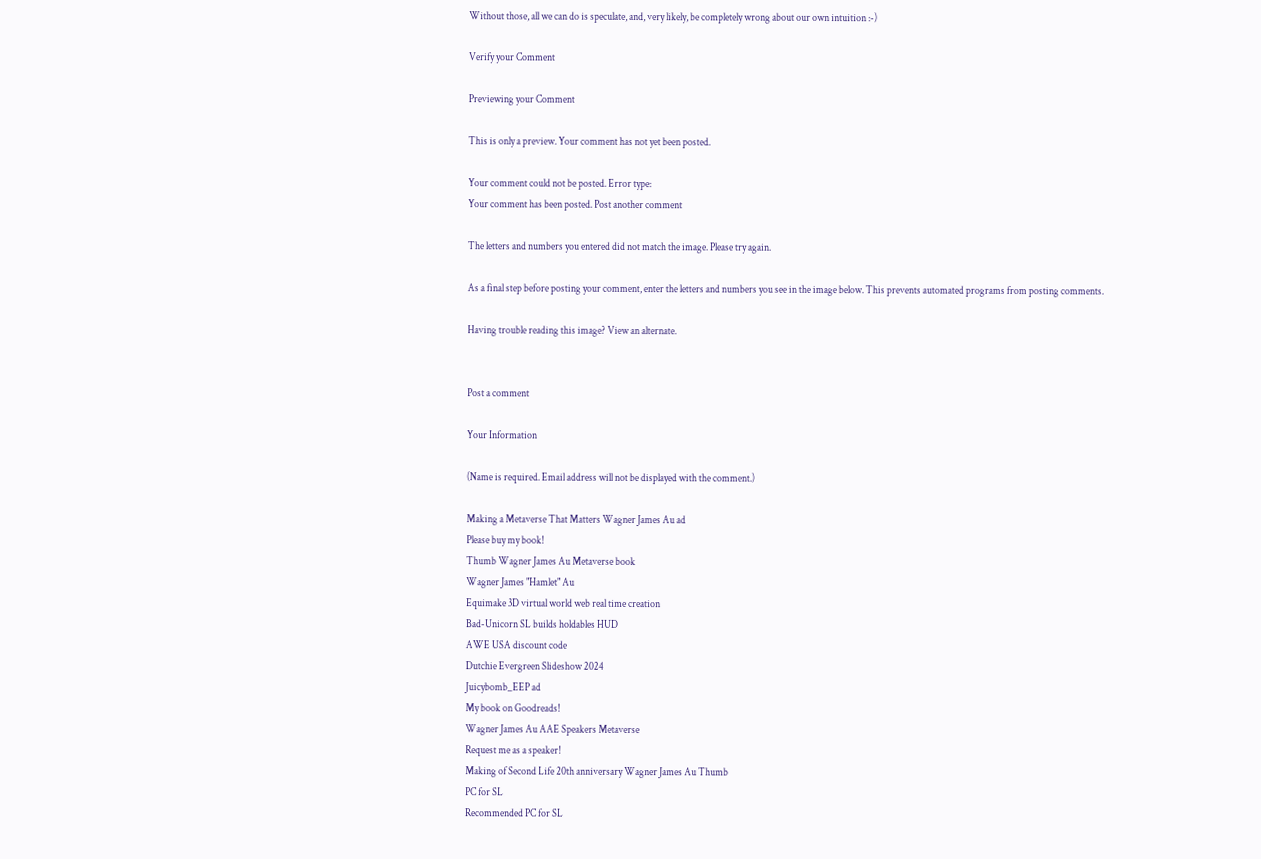Without those, all we can do is speculate, and, very likely, be completely wrong about our own intuition :-)

Verify your Comment

Previewing your Comment

This is only a preview. Your comment has not yet been posted.

Your comment could not be posted. Error type:
Your comment has been posted. Post another comment

The letters and numbers you entered did not match the image. Please try again.

As a final step before posting your comment, enter the letters and numbers you see in the image below. This prevents automated programs from posting comments.

Having trouble reading this image? View an alternate.


Post a comment

Your Information

(Name is required. Email address will not be displayed with the comment.)

Making a Metaverse That Matters Wagner James Au ad
Please buy my book!
Thumb Wagner James Au Metaverse book
Wagner James "Hamlet" Au
Equimake 3D virtual world web real time creation
Bad-Unicorn SL builds holdables HUD
AWE USA discount code
Dutchie Evergreen Slideshow 2024
Juicybomb_EEP ad
My book on Goodreads!
Wagner James Au AAE Speakers Metaverse
Request me as a speaker!
Making of Second Life 20th anniversary Wagner James Au Thumb
PC for SL
Recommended PC for SL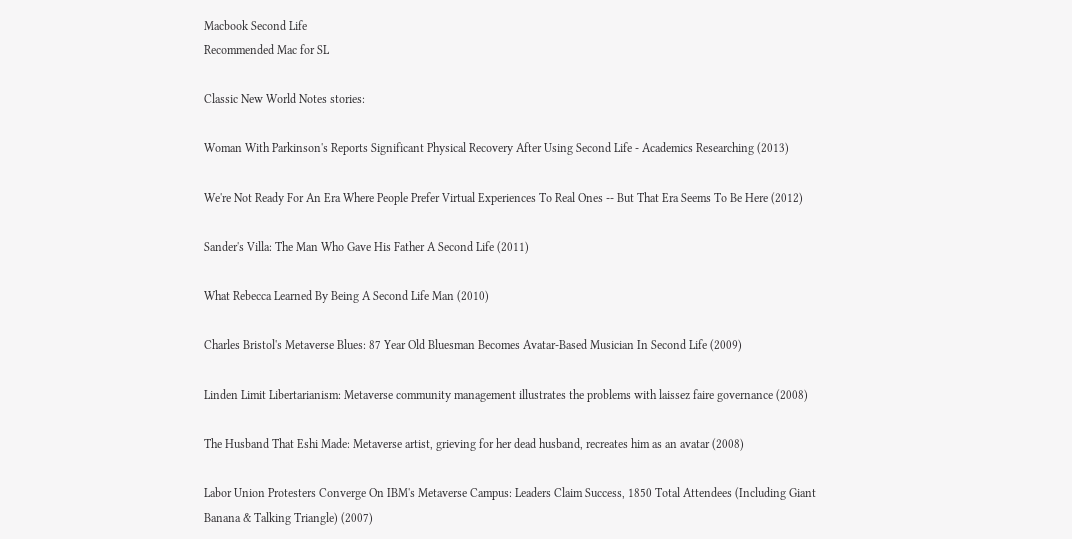Macbook Second Life
Recommended Mac for SL

Classic New World Notes stories:

Woman With Parkinson's Reports Significant Physical Recovery After Using Second Life - Academics Researching (2013)

We're Not Ready For An Era Where People Prefer Virtual Experiences To Real Ones -- But That Era Seems To Be Here (2012)

Sander's Villa: The Man Who Gave His Father A Second Life (2011)

What Rebecca Learned By Being A Second Life Man (2010)

Charles Bristol's Metaverse Blues: 87 Year Old Bluesman Becomes Avatar-Based Musician In Second Life (2009)

Linden Limit Libertarianism: Metaverse community management illustrates the problems with laissez faire governance (2008)

The Husband That Eshi Made: Metaverse artist, grieving for her dead husband, recreates him as an avatar (2008)

Labor Union Protesters Converge On IBM's Metaverse Campus: Leaders Claim Success, 1850 Total Attendees (Including Giant Banana & Talking Triangle) (2007)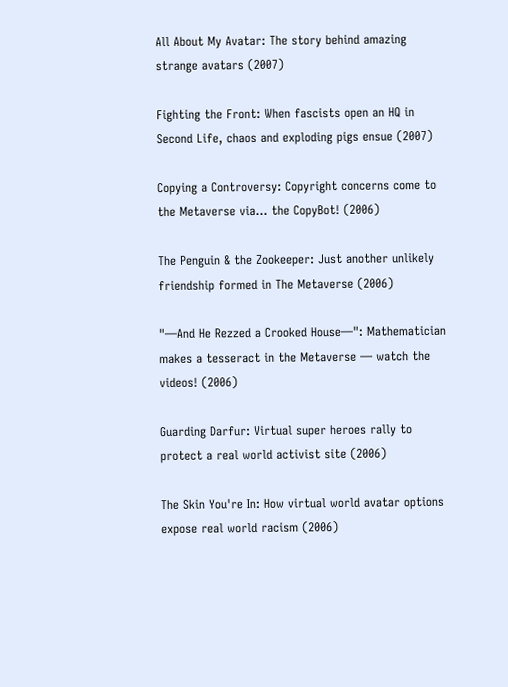All About My Avatar: The story behind amazing strange avatars (2007)

Fighting the Front: When fascists open an HQ in Second Life, chaos and exploding pigs ensue (2007)

Copying a Controversy: Copyright concerns come to the Metaverse via... the CopyBot! (2006)

The Penguin & the Zookeeper: Just another unlikely friendship formed in The Metaverse (2006)

"—And He Rezzed a Crooked House—": Mathematician makes a tesseract in the Metaverse — watch the videos! (2006)

Guarding Darfur: Virtual super heroes rally to protect a real world activist site (2006)

The Skin You're In: How virtual world avatar options expose real world racism (2006)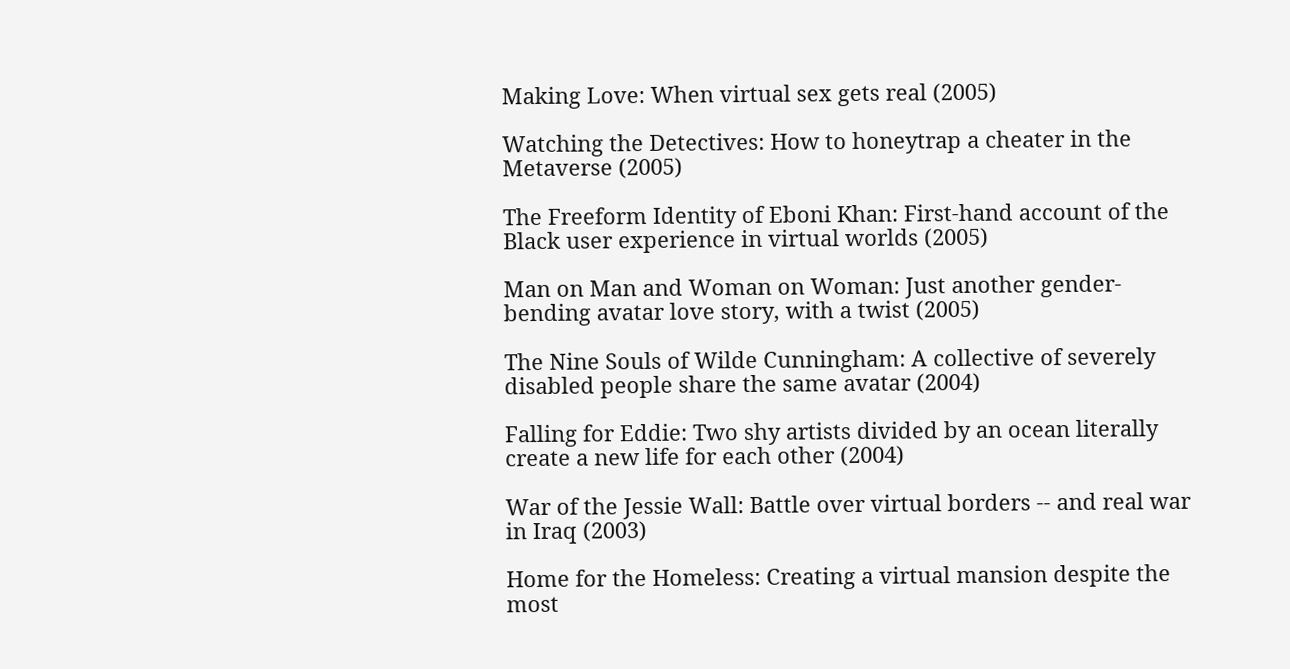Making Love: When virtual sex gets real (2005)

Watching the Detectives: How to honeytrap a cheater in the Metaverse (2005)

The Freeform Identity of Eboni Khan: First-hand account of the Black user experience in virtual worlds (2005)

Man on Man and Woman on Woman: Just another gender-bending avatar love story, with a twist (2005)

The Nine Souls of Wilde Cunningham: A collective of severely disabled people share the same avatar (2004)

Falling for Eddie: Two shy artists divided by an ocean literally create a new life for each other (2004)

War of the Jessie Wall: Battle over virtual borders -- and real war in Iraq (2003)

Home for the Homeless: Creating a virtual mansion despite the most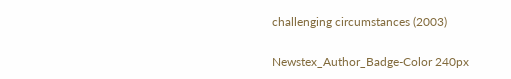challenging circumstances (2003)

Newstex_Author_Badge-Color 240px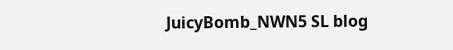JuicyBomb_NWN5 SL blog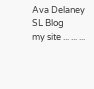Ava Delaney SL Blog
my site ... ... ...